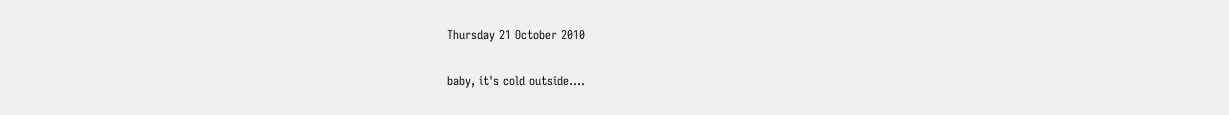Thursday 21 October 2010

baby, it's cold outside....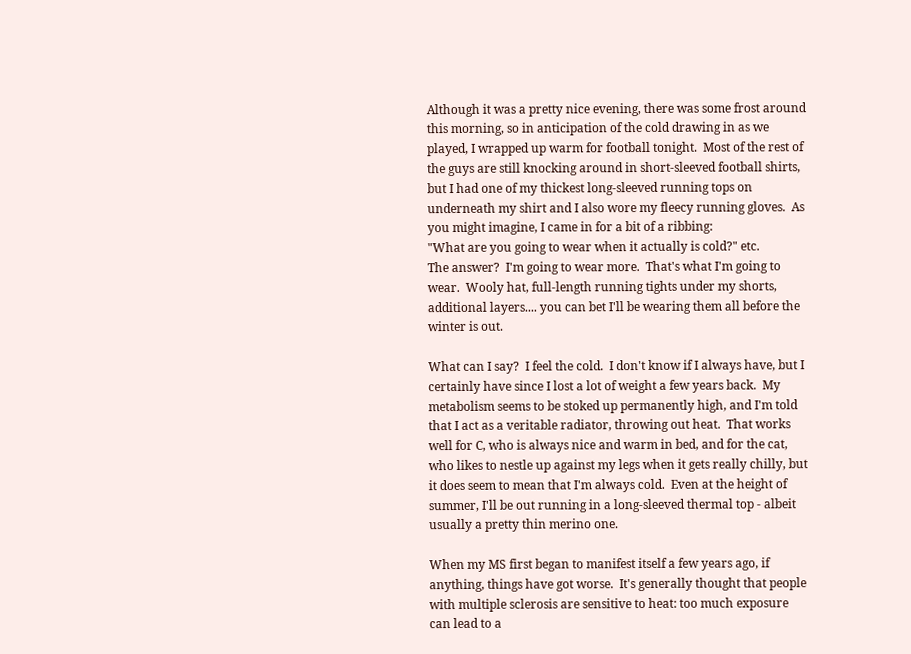Although it was a pretty nice evening, there was some frost around this morning, so in anticipation of the cold drawing in as we played, I wrapped up warm for football tonight.  Most of the rest of the guys are still knocking around in short-sleeved football shirts, but I had one of my thickest long-sleeved running tops on underneath my shirt and I also wore my fleecy running gloves.  As you might imagine, I came in for a bit of a ribbing:
"What are you going to wear when it actually is cold?" etc.
The answer?  I'm going to wear more.  That's what I'm going to wear.  Wooly hat, full-length running tights under my shorts, additional layers.... you can bet I'll be wearing them all before the winter is out.

What can I say?  I feel the cold.  I don't know if I always have, but I certainly have since I lost a lot of weight a few years back.  My metabolism seems to be stoked up permanently high, and I'm told that I act as a veritable radiator, throwing out heat.  That works well for C, who is always nice and warm in bed, and for the cat, who likes to nestle up against my legs when it gets really chilly, but it does seem to mean that I'm always cold.  Even at the height of summer, I'll be out running in a long-sleeved thermal top - albeit usually a pretty thin merino one.

When my MS first began to manifest itself a few years ago, if anything, things have got worse.  It's generally thought that people with multiple sclerosis are sensitive to heat: too much exposure can lead to a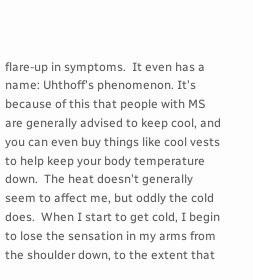flare-up in symptoms.  It even has a name: Uhthoff's phenomenon. It's because of this that people with MS are generally advised to keep cool, and you can even buy things like cool vests to help keep your body temperature down.  The heat doesn't generally seem to affect me, but oddly the cold does.  When I start to get cold, I begin to lose the sensation in my arms from the shoulder down, to the extent that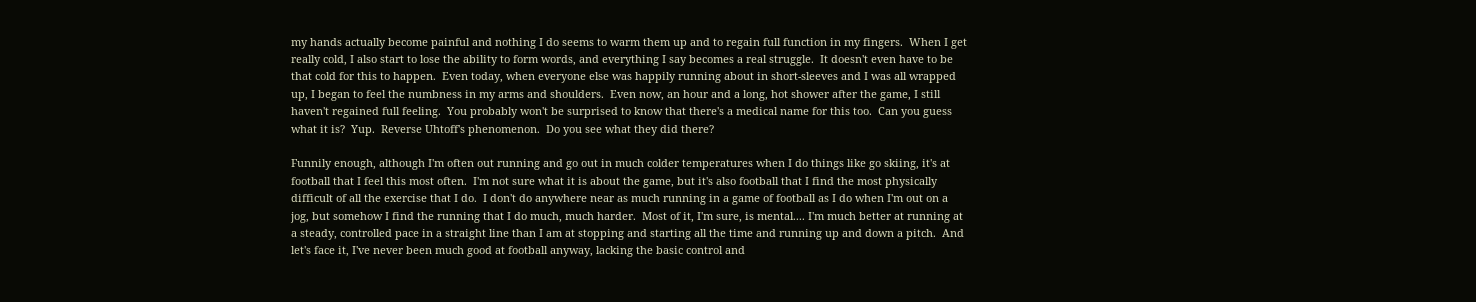my hands actually become painful and nothing I do seems to warm them up and to regain full function in my fingers.  When I get really cold, I also start to lose the ability to form words, and everything I say becomes a real struggle.  It doesn't even have to be that cold for this to happen.  Even today, when everyone else was happily running about in short-sleeves and I was all wrapped up, I began to feel the numbness in my arms and shoulders.  Even now, an hour and a long, hot shower after the game, I still haven't regained full feeling.  You probably won't be surprised to know that there's a medical name for this too.  Can you guess what it is?  Yup.  Reverse Uhtoff's phenomenon.  Do you see what they did there?

Funnily enough, although I'm often out running and go out in much colder temperatures when I do things like go skiing, it's at football that I feel this most often.  I'm not sure what it is about the game, but it's also football that I find the most physically difficult of all the exercise that I do.  I don't do anywhere near as much running in a game of football as I do when I'm out on a jog, but somehow I find the running that I do much, much harder.  Most of it, I'm sure, is mental.... I'm much better at running at a steady, controlled pace in a straight line than I am at stopping and starting all the time and running up and down a pitch.  And let's face it, I've never been much good at football anyway, lacking the basic control and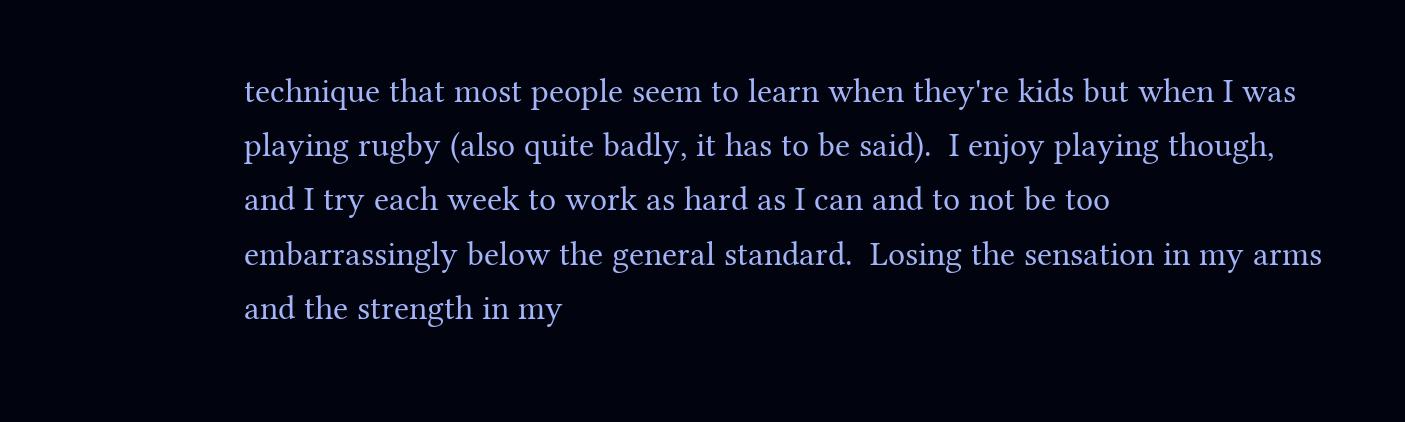technique that most people seem to learn when they're kids but when I was playing rugby (also quite badly, it has to be said).  I enjoy playing though, and I try each week to work as hard as I can and to not be too embarrassingly below the general standard.  Losing the sensation in my arms and the strength in my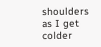shoulders as I get colder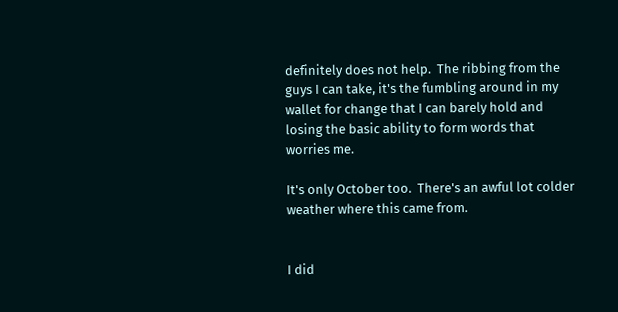definitely does not help.  The ribbing from the guys I can take, it's the fumbling around in my wallet for change that I can barely hold and losing the basic ability to form words that worries me.

It's only October too.  There's an awful lot colder weather where this came from.


I did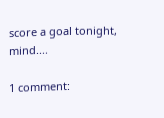score a goal tonight, mind....

1 comment: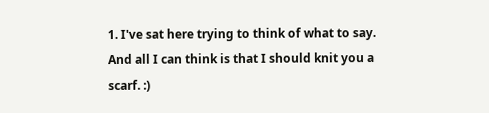1. I've sat here trying to think of what to say. And all I can think is that I should knit you a scarf. :)